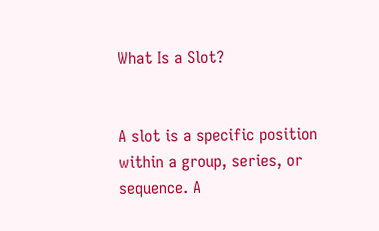What Is a Slot?


A slot is a specific position within a group, series, or sequence. A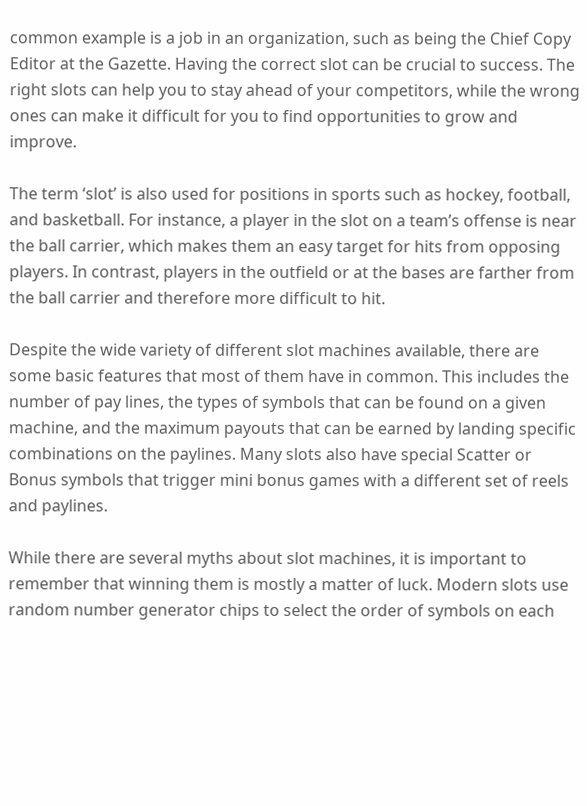common example is a job in an organization, such as being the Chief Copy Editor at the Gazette. Having the correct slot can be crucial to success. The right slots can help you to stay ahead of your competitors, while the wrong ones can make it difficult for you to find opportunities to grow and improve.

The term ‘slot’ is also used for positions in sports such as hockey, football, and basketball. For instance, a player in the slot on a team’s offense is near the ball carrier, which makes them an easy target for hits from opposing players. In contrast, players in the outfield or at the bases are farther from the ball carrier and therefore more difficult to hit.

Despite the wide variety of different slot machines available, there are some basic features that most of them have in common. This includes the number of pay lines, the types of symbols that can be found on a given machine, and the maximum payouts that can be earned by landing specific combinations on the paylines. Many slots also have special Scatter or Bonus symbols that trigger mini bonus games with a different set of reels and paylines.

While there are several myths about slot machines, it is important to remember that winning them is mostly a matter of luck. Modern slots use random number generator chips to select the order of symbols on each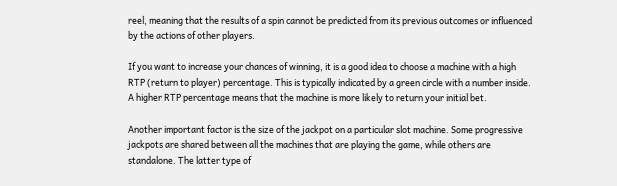reel, meaning that the results of a spin cannot be predicted from its previous outcomes or influenced by the actions of other players.

If you want to increase your chances of winning, it is a good idea to choose a machine with a high RTP (return to player) percentage. This is typically indicated by a green circle with a number inside. A higher RTP percentage means that the machine is more likely to return your initial bet.

Another important factor is the size of the jackpot on a particular slot machine. Some progressive jackpots are shared between all the machines that are playing the game, while others are standalone. The latter type of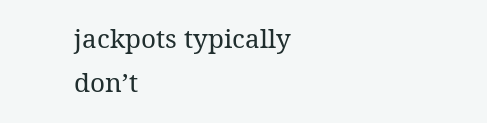jackpots typically don’t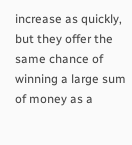increase as quickly, but they offer the same chance of winning a large sum of money as a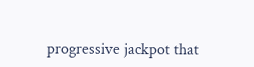progressive jackpot that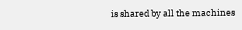is shared by all the machines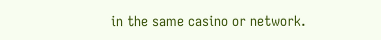in the same casino or network.